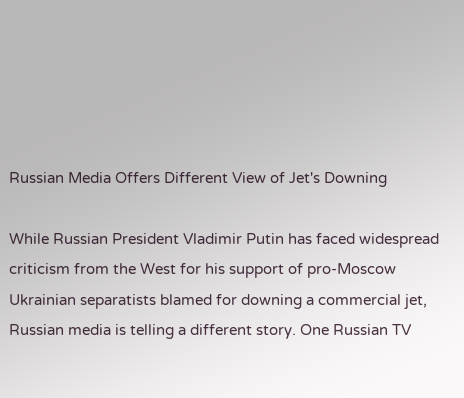Russian Media Offers Different View of Jet's Downing

While Russian President Vladimir Putin has faced widespread criticism from the West for his support of pro-Moscow Ukrainian separatists blamed for downing a commercial jet, Russian media is telling a different story. One Russian TV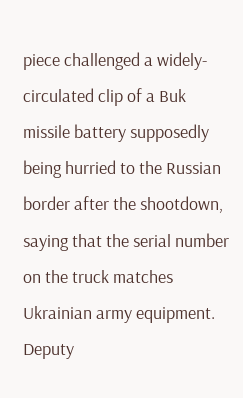piece challenged a widely-circulated clip of a Buk missile battery supposedly being hurried to the Russian border after the shootdown, saying that the serial number on the truck matches Ukrainian army equipment. Deputy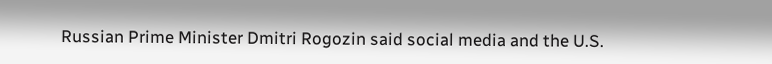Russian Prime Minister Dmitri Rogozin said social media and the U.S.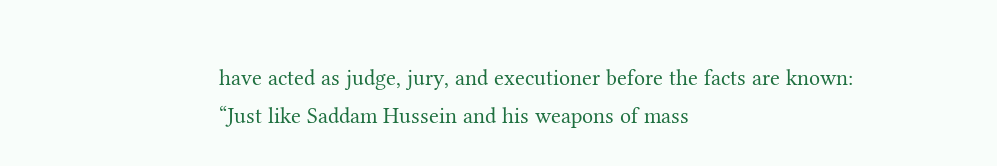have acted as judge, jury, and executioner before the facts are known: “Just like Saddam Hussein and his weapons of mass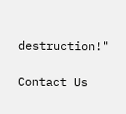destruction!"

Contact Us